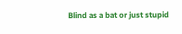Blind as a bat or just stupid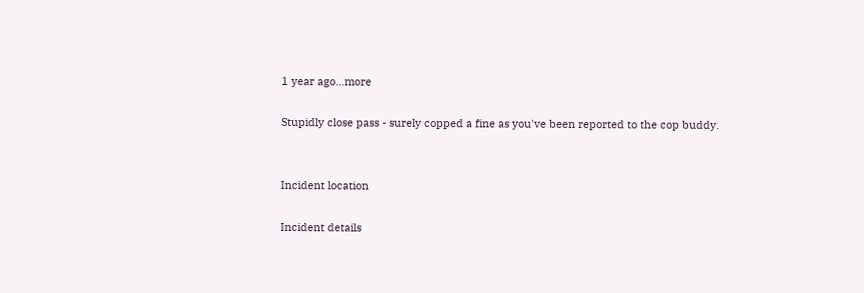1 year ago...more

Stupidly close pass - surely copped a fine as you've been reported to the cop buddy.


Incident location

Incident details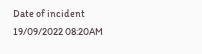Date of incident
19/09/2022 08:20AM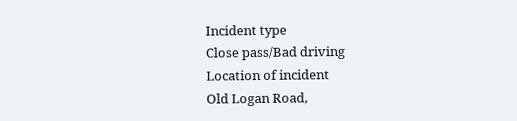Incident type
Close pass/Bad driving
Location of incident
Old Logan Road,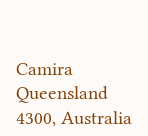Camira Queensland 4300, Australia